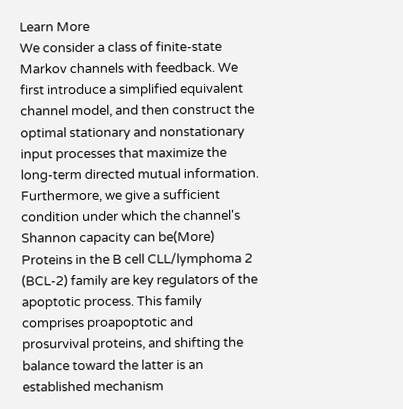Learn More
We consider a class of finite-state Markov channels with feedback. We first introduce a simplified equivalent channel model, and then construct the optimal stationary and nonstationary input processes that maximize the long-term directed mutual information. Furthermore, we give a sufficient condition under which the channel's Shannon capacity can be(More)
Proteins in the B cell CLL/lymphoma 2 (BCL-2) family are key regulators of the apoptotic process. This family comprises proapoptotic and prosurvival proteins, and shifting the balance toward the latter is an established mechanism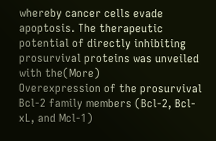whereby cancer cells evade apoptosis. The therapeutic potential of directly inhibiting prosurvival proteins was unveiled with the(More)
Overexpression of the prosurvival Bcl-2 family members (Bcl-2, Bcl-xL, and Mcl-1)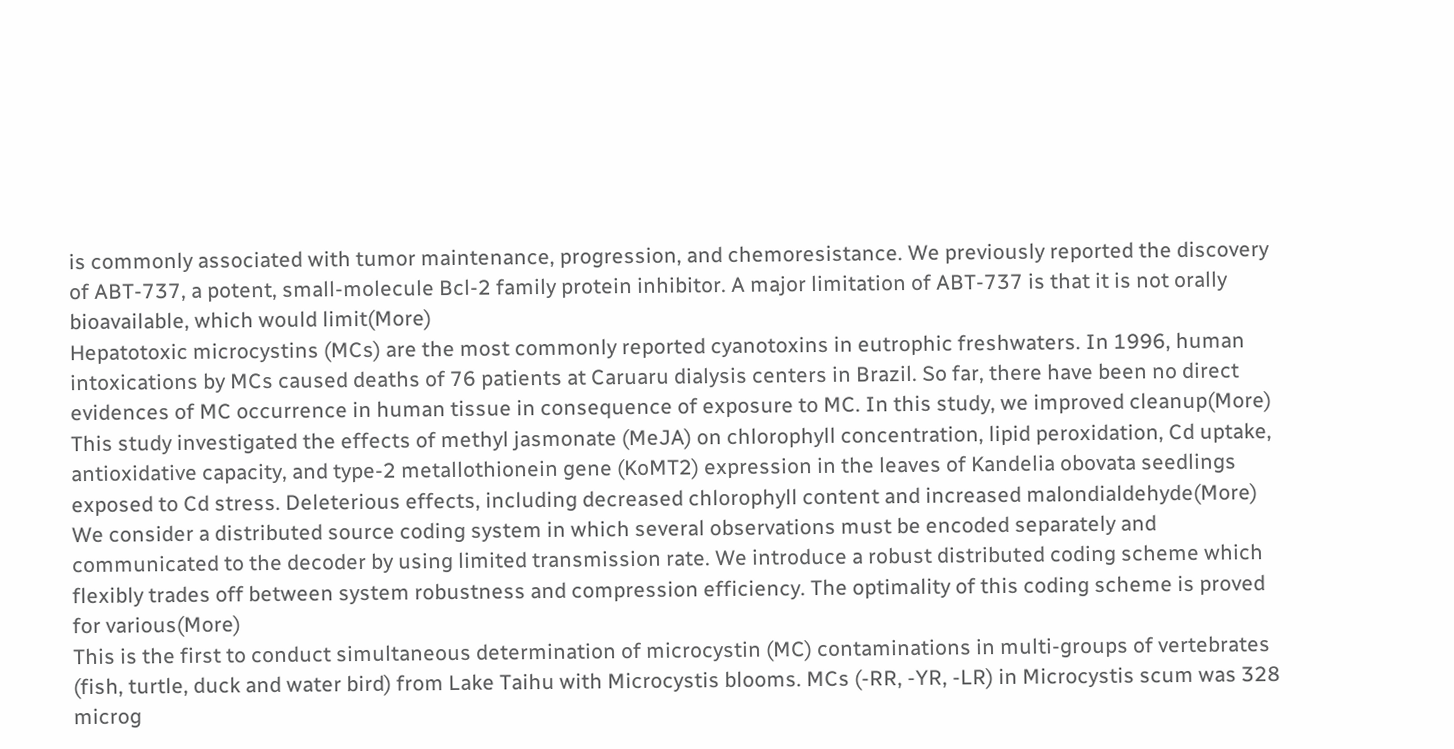is commonly associated with tumor maintenance, progression, and chemoresistance. We previously reported the discovery of ABT-737, a potent, small-molecule Bcl-2 family protein inhibitor. A major limitation of ABT-737 is that it is not orally bioavailable, which would limit(More)
Hepatotoxic microcystins (MCs) are the most commonly reported cyanotoxins in eutrophic freshwaters. In 1996, human intoxications by MCs caused deaths of 76 patients at Caruaru dialysis centers in Brazil. So far, there have been no direct evidences of MC occurrence in human tissue in consequence of exposure to MC. In this study, we improved cleanup(More)
This study investigated the effects of methyl jasmonate (MeJA) on chlorophyll concentration, lipid peroxidation, Cd uptake, antioxidative capacity, and type-2 metallothionein gene (KoMT2) expression in the leaves of Kandelia obovata seedlings exposed to Cd stress. Deleterious effects, including decreased chlorophyll content and increased malondialdehyde(More)
We consider a distributed source coding system in which several observations must be encoded separately and communicated to the decoder by using limited transmission rate. We introduce a robust distributed coding scheme which flexibly trades off between system robustness and compression efficiency. The optimality of this coding scheme is proved for various(More)
This is the first to conduct simultaneous determination of microcystin (MC) contaminations in multi-groups of vertebrates (fish, turtle, duck and water bird) from Lake Taihu with Microcystis blooms. MCs (-RR, -YR, -LR) in Microcystis scum was 328 microg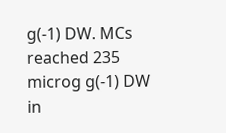g(-1) DW. MCs reached 235 microg g(-1) DW in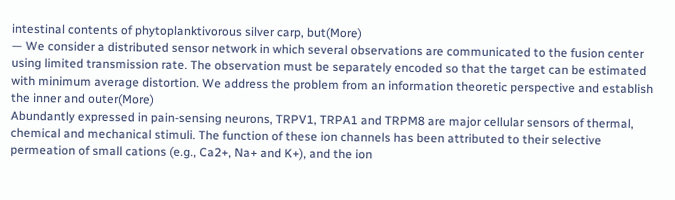intestinal contents of phytoplanktivorous silver carp, but(More)
— We consider a distributed sensor network in which several observations are communicated to the fusion center using limited transmission rate. The observation must be separately encoded so that the target can be estimated with minimum average distortion. We address the problem from an information theoretic perspective and establish the inner and outer(More)
Abundantly expressed in pain-sensing neurons, TRPV1, TRPA1 and TRPM8 are major cellular sensors of thermal, chemical and mechanical stimuli. The function of these ion channels has been attributed to their selective permeation of small cations (e.g., Ca2+, Na+ and K+), and the ion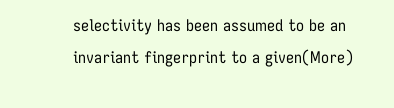selectivity has been assumed to be an invariant fingerprint to a given(More)